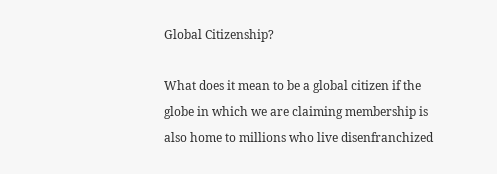Global Citizenship?

What does it mean to be a global citizen if the globe in which we are claiming membership is also home to millions who live disenfranchized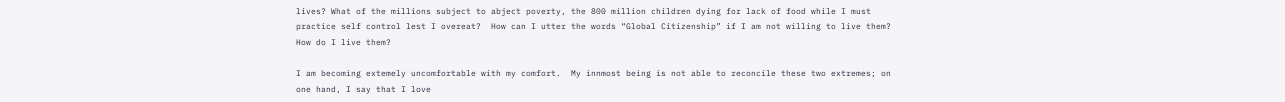lives? What of the millions subject to abject poverty, the 800 million children dying for lack of food while I must practice self control lest I overeat?  How can I utter the words “Global Citizenship” if I am not willing to live them?  How do I live them?

I am becoming extemely uncomfortable with my comfort.  My innmost being is not able to reconcile these two extremes; on one hand, I say that I love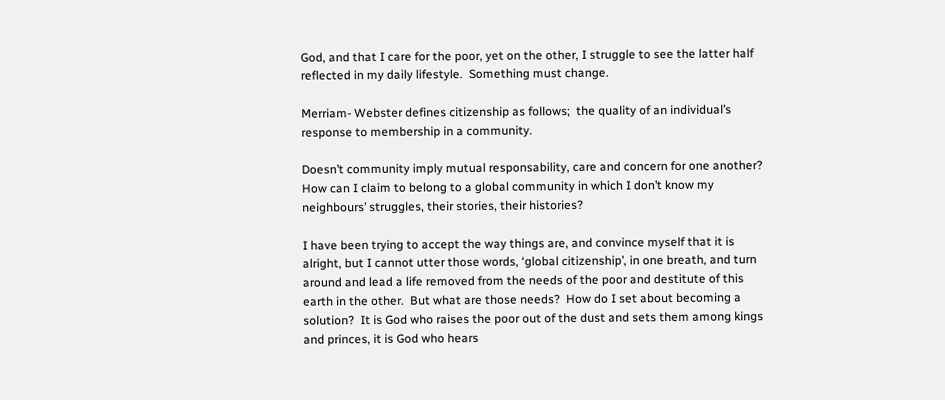God, and that I care for the poor, yet on the other, I struggle to see the latter half reflected in my daily lifestyle.  Something must change.

Merriam- Webster defines citizenship as follows;  the quality of an individual’s response to membership in a community.

Doesn’t community imply mutual responsability, care and concern for one another? How can I claim to belong to a global community in which I don’t know my neighbours’ struggles, their stories, their histories?

I have been trying to accept the way things are, and convince myself that it is alright, but I cannot utter those words, ‘global citizenship’, in one breath, and turn around and lead a life removed from the needs of the poor and destitute of this earth in the other.  But what are those needs?  How do I set about becoming a solution?  It is God who raises the poor out of the dust and sets them among kings and princes, it is God who hears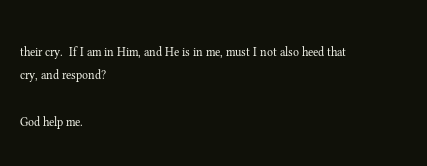their cry.  If I am in Him, and He is in me, must I not also heed that cry, and respond?

God help me.